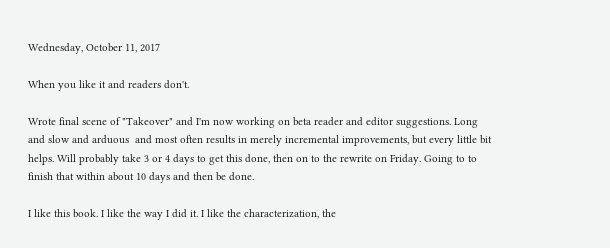Wednesday, October 11, 2017

When you like it and readers don't.

Wrote final scene of "Takeover" and I'm now working on beta reader and editor suggestions. Long and slow and arduous  and most often results in merely incremental improvements, but every little bit helps. Will probably take 3 or 4 days to get this done, then on to the rewrite on Friday. Going to to finish that within about 10 days and then be done.

I like this book. I like the way I did it. I like the characterization, the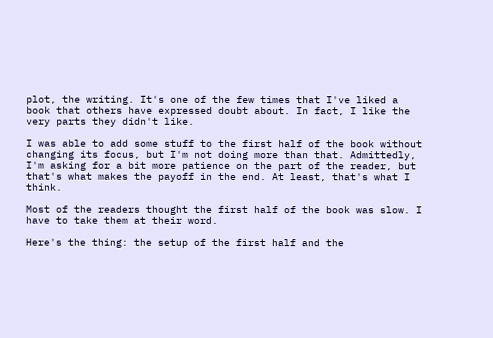plot, the writing. It's one of the few times that I've liked a book that others have expressed doubt about. In fact, I like the very parts they didn't like.

I was able to add some stuff to the first half of the book without changing its focus, but I'm not doing more than that. Admittedly, I'm asking for a bit more patience on the part of the reader, but that's what makes the payoff in the end. At least, that's what I think.

Most of the readers thought the first half of the book was slow. I have to take them at their word.

Here's the thing: the setup of the first half and the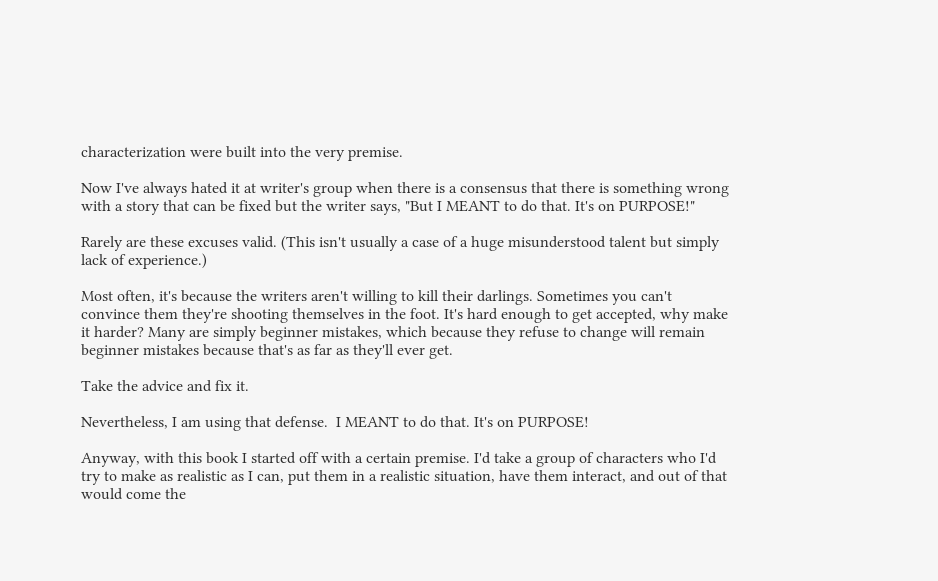characterization were built into the very premise.

Now I've always hated it at writer's group when there is a consensus that there is something wrong with a story that can be fixed but the writer says, "But I MEANT to do that. It's on PURPOSE!"

Rarely are these excuses valid. (This isn't usually a case of a huge misunderstood talent but simply lack of experience.)

Most often, it's because the writers aren't willing to kill their darlings. Sometimes you can't convince them they're shooting themselves in the foot. It's hard enough to get accepted, why make it harder? Many are simply beginner mistakes, which because they refuse to change will remain beginner mistakes because that's as far as they'll ever get.

Take the advice and fix it.

Nevertheless, I am using that defense.  I MEANT to do that. It's on PURPOSE!

Anyway, with this book I started off with a certain premise. I'd take a group of characters who I'd try to make as realistic as I can, put them in a realistic situation, have them interact, and out of that would come the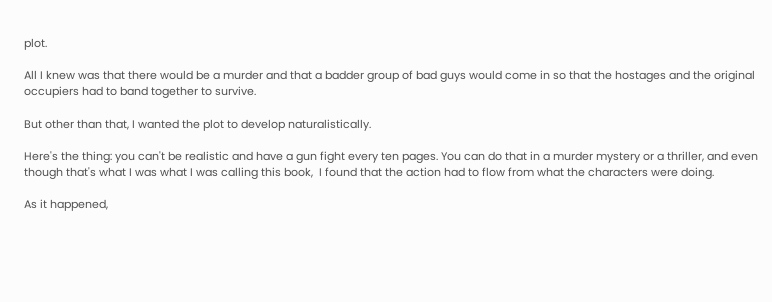plot.

All I knew was that there would be a murder and that a badder group of bad guys would come in so that the hostages and the original occupiers had to band together to survive.

But other than that, I wanted the plot to develop naturalistically.

Here's the thing: you can't be realistic and have a gun fight every ten pages. You can do that in a murder mystery or a thriller, and even though that's what I was what I was calling this book,  I found that the action had to flow from what the characters were doing.

As it happened,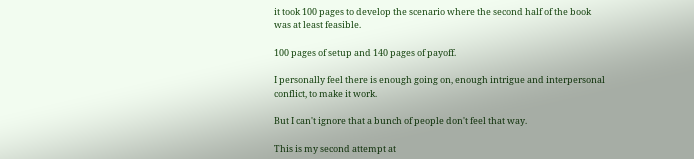it took 100 pages to develop the scenario where the second half of the book was at least feasible.

100 pages of setup and 140 pages of payoff.

I personally feel there is enough going on, enough intrigue and interpersonal conflict, to make it work.

But I can't ignore that a bunch of people don't feel that way.

This is my second attempt at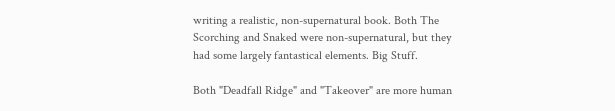writing a realistic, non-supernatural book. Both The Scorching and Snaked were non-supernatural, but they had some largely fantastical elements. Big Stuff.

Both "Deadfall Ridge" and "Takeover" are more human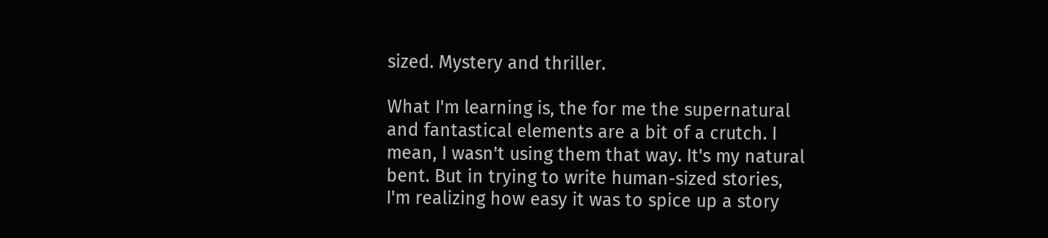sized. Mystery and thriller.

What I'm learning is, the for me the supernatural and fantastical elements are a bit of a crutch. I mean, I wasn't using them that way. It's my natural bent. But in trying to write human-sized stories, I'm realizing how easy it was to spice up a story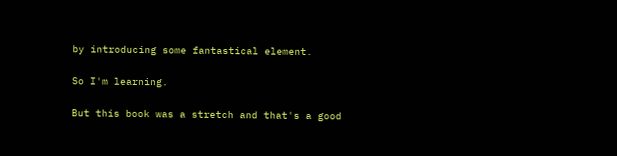by introducing some fantastical element.

So I'm learning.

But this book was a stretch and that's a good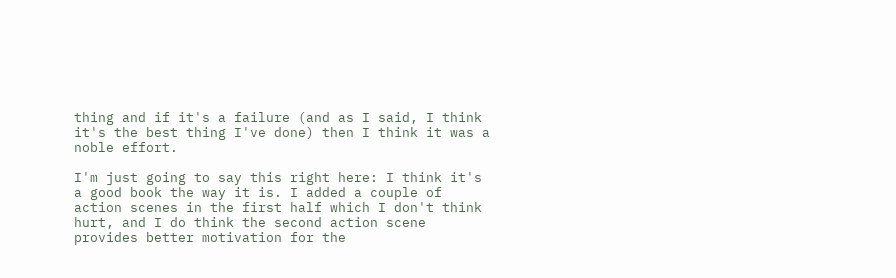thing and if it's a failure (and as I said, I think it's the best thing I've done) then I think it was a noble effort.

I'm just going to say this right here: I think it's a good book the way it is. I added a couple of action scenes in the first half which I don't think hurt, and I do think the second action scene provides better motivation for the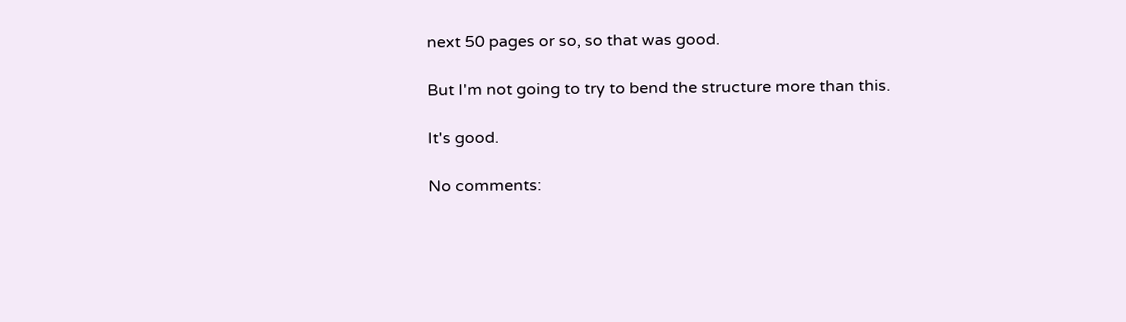next 50 pages or so, so that was good.

But I'm not going to try to bend the structure more than this.

It's good.

No comments: